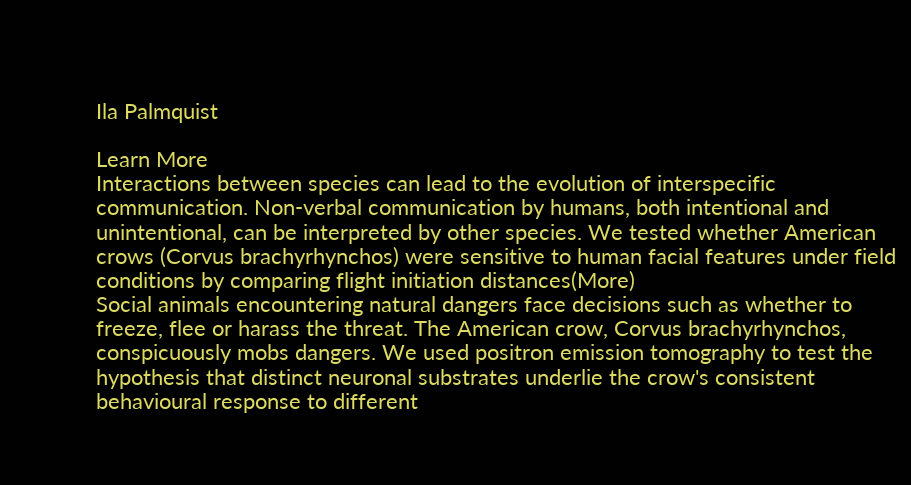Ila Palmquist

Learn More
Interactions between species can lead to the evolution of interspecific communication. Non-verbal communication by humans, both intentional and unintentional, can be interpreted by other species. We tested whether American crows (Corvus brachyrhynchos) were sensitive to human facial features under field conditions by comparing flight initiation distances(More)
Social animals encountering natural dangers face decisions such as whether to freeze, flee or harass the threat. The American crow, Corvus brachyrhynchos, conspicuously mobs dangers. We used positron emission tomography to test the hypothesis that distinct neuronal substrates underlie the crow's consistent behavioural response to different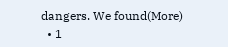dangers. We found(More)
  • 1